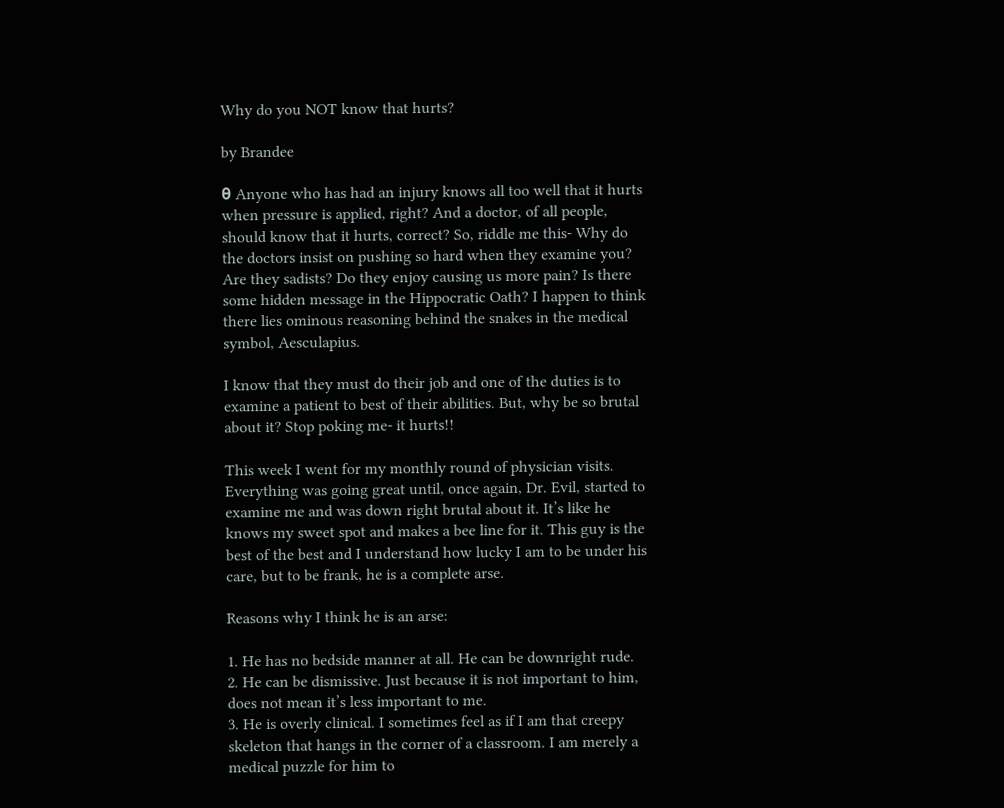Why do you NOT know that hurts?

by Brandee

θ Anyone who has had an injury knows all too well that it hurts when pressure is applied, right? And a doctor, of all people, should know that it hurts, correct? So, riddle me this- Why do the doctors insist on pushing so hard when they examine you? Are they sadists? Do they enjoy causing us more pain? Is there some hidden message in the Hippocratic Oath? I happen to think there lies ominous reasoning behind the snakes in the medical symbol, Aesculapius.

I know that they must do their job and one of the duties is to examine a patient to best of their abilities. But, why be so brutal about it? Stop poking me- it hurts!!

This week I went for my monthly round of physician visits. Everything was going great until, once again, Dr. Evil, started to examine me and was down right brutal about it. It’s like he knows my sweet spot and makes a bee line for it. This guy is the best of the best and I understand how lucky I am to be under his care, but to be frank, he is a complete arse.

Reasons why I think he is an arse:

1. He has no bedside manner at all. He can be downright rude.
2. He can be dismissive. Just because it is not important to him, does not mean it’s less important to me.
3. He is overly clinical. I sometimes feel as if I am that creepy skeleton that hangs in the corner of a classroom. I am merely a medical puzzle for him to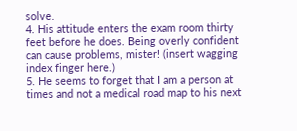solve.
4. His attitude enters the exam room thirty feet before he does. Being overly confident can cause problems, mister! (insert wagging index finger here.)
5. He seems to forget that I am a person at times and not a medical road map to his next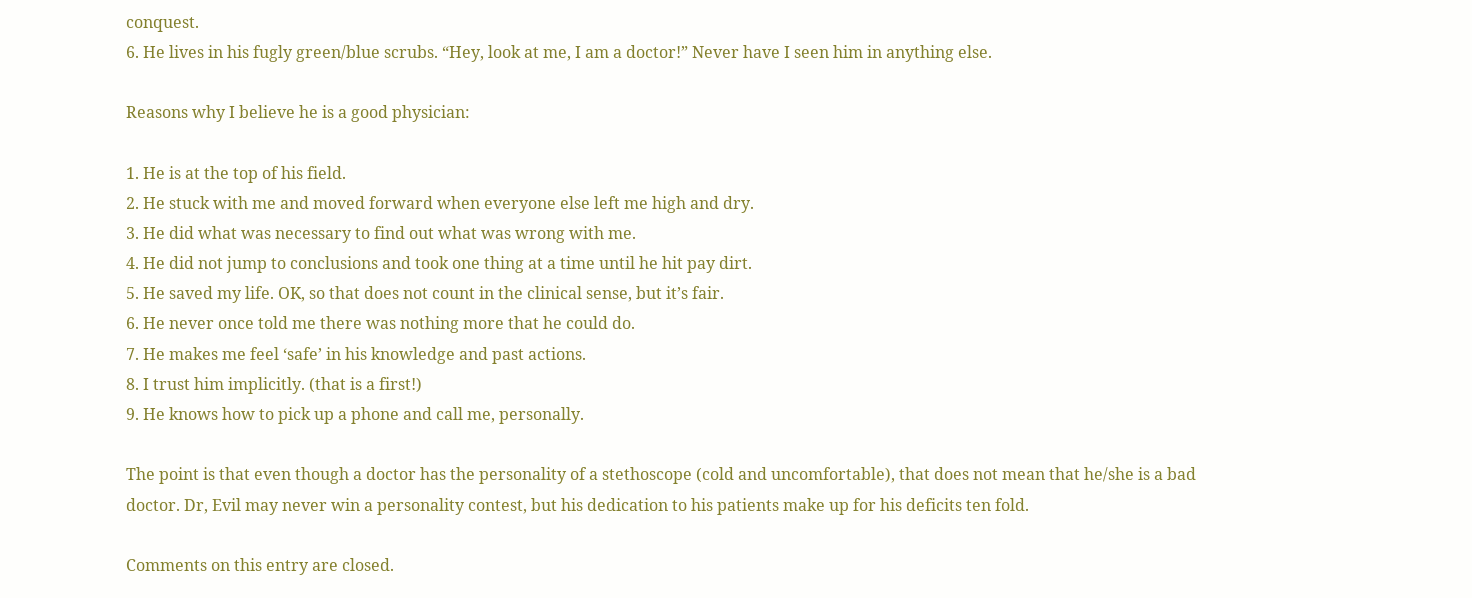conquest.
6. He lives in his fugly green/blue scrubs. “Hey, look at me, I am a doctor!” Never have I seen him in anything else.

Reasons why I believe he is a good physician:

1. He is at the top of his field.
2. He stuck with me and moved forward when everyone else left me high and dry.
3. He did what was necessary to find out what was wrong with me.
4. He did not jump to conclusions and took one thing at a time until he hit pay dirt.
5. He saved my life. OK, so that does not count in the clinical sense, but it’s fair.
6. He never once told me there was nothing more that he could do.
7. He makes me feel ‘safe’ in his knowledge and past actions.
8. I trust him implicitly. (that is a first!)
9. He knows how to pick up a phone and call me, personally.

The point is that even though a doctor has the personality of a stethoscope (cold and uncomfortable), that does not mean that he/she is a bad doctor. Dr, Evil may never win a personality contest, but his dedication to his patients make up for his deficits ten fold.

Comments on this entry are closed.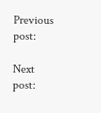Previous post:

Next post: